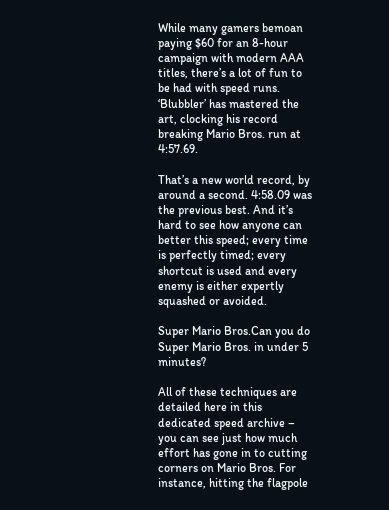While many gamers bemoan paying $60 for an 8-hour campaign with modern AAA titles, there’s a lot of fun to be had with speed runs. ‘Blubbler’ has mastered the art, clocking his record breaking Mario Bros. run at 4:57.69.

That’s a new world record, by around a second. 4:58.09 was the previous best. And it’s hard to see how anyone can better this speed; every time is perfectly timed; every shortcut is used and every enemy is either expertly squashed or avoided.

Super Mario Bros.Can you do Super Mario Bros. in under 5 minutes?

All of these techniques are detailed here in this dedicated speed archive – you can see just how much effort has gone in to cutting corners on Mario Bros. For instance, hitting the flagpole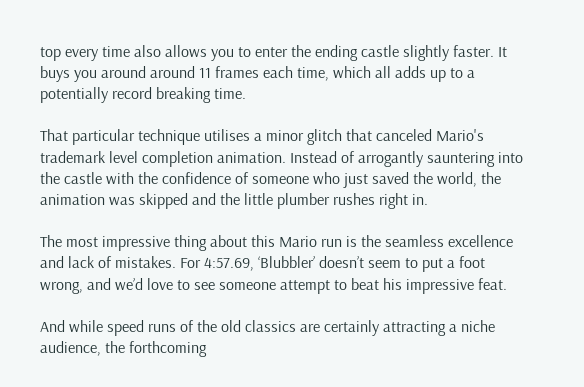top every time also allows you to enter the ending castle slightly faster. It buys you around around 11 frames each time, which all adds up to a potentially record breaking time.

That particular technique utilises a minor glitch that canceled Mario's trademark level completion animation. Instead of arrogantly sauntering into the castle with the confidence of someone who just saved the world, the animation was skipped and the little plumber rushes right in.

The most impressive thing about this Mario run is the seamless excellence and lack of mistakes. For 4:57.69, ‘Blubbler’ doesn’t seem to put a foot wrong, and we’d love to see someone attempt to beat his impressive feat.

And while speed runs of the old classics are certainly attracting a niche audience, the forthcoming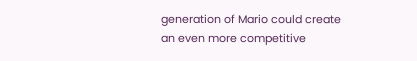generation of Mario could create an even more competitive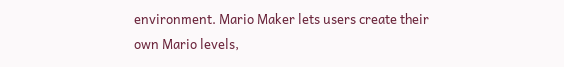environment. Mario Maker lets users create their own Mario levels,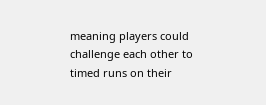meaning players could challenge each other to timed runs on their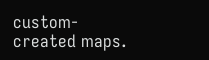custom-created maps.